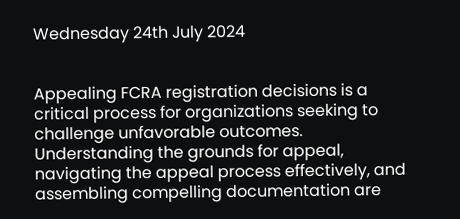Wednesday 24th July 2024


Appealing FCRA registration decisions is a critical process for organizations seeking to challenge unfavorable outcomes. Understanding the grounds for appeal, navigating the appeal process effectively, and assembling compelling documentation are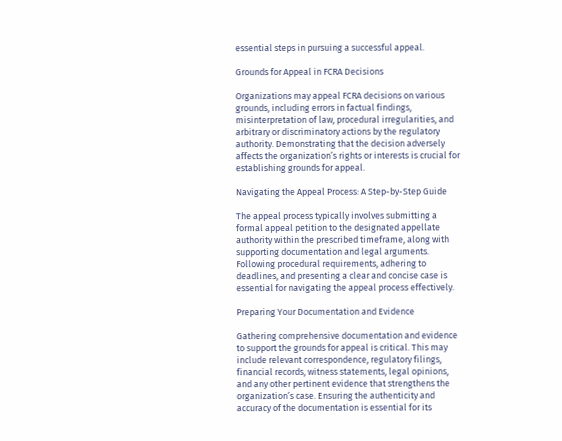essential steps in pursuing a successful appeal.

Grounds for Appeal in FCRA Decisions

Organizations may appeal FCRA decisions on various grounds, including errors in factual findings, misinterpretation of law, procedural irregularities, and arbitrary or discriminatory actions by the regulatory authority. Demonstrating that the decision adversely affects the organization’s rights or interests is crucial for establishing grounds for appeal.

Navigating the Appeal Process: A Step-by-Step Guide

The appeal process typically involves submitting a formal appeal petition to the designated appellate authority within the prescribed timeframe, along with supporting documentation and legal arguments. Following procedural requirements, adhering to deadlines, and presenting a clear and concise case is essential for navigating the appeal process effectively.

Preparing Your Documentation and Evidence

Gathering comprehensive documentation and evidence to support the grounds for appeal is critical. This may include relevant correspondence, regulatory filings, financial records, witness statements, legal opinions, and any other pertinent evidence that strengthens the organization’s case. Ensuring the authenticity and accuracy of the documentation is essential for its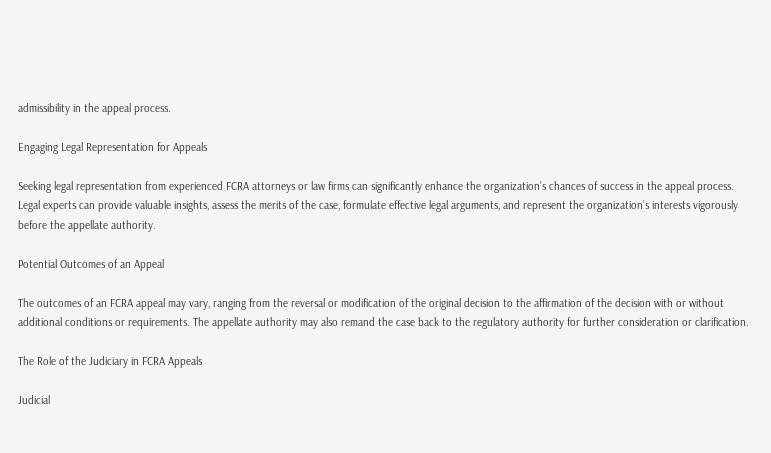admissibility in the appeal process.

Engaging Legal Representation for Appeals

Seeking legal representation from experienced FCRA attorneys or law firms can significantly enhance the organization’s chances of success in the appeal process. Legal experts can provide valuable insights, assess the merits of the case, formulate effective legal arguments, and represent the organization’s interests vigorously before the appellate authority.

Potential Outcomes of an Appeal

The outcomes of an FCRA appeal may vary, ranging from the reversal or modification of the original decision to the affirmation of the decision with or without additional conditions or requirements. The appellate authority may also remand the case back to the regulatory authority for further consideration or clarification.

The Role of the Judiciary in FCRA Appeals

Judicial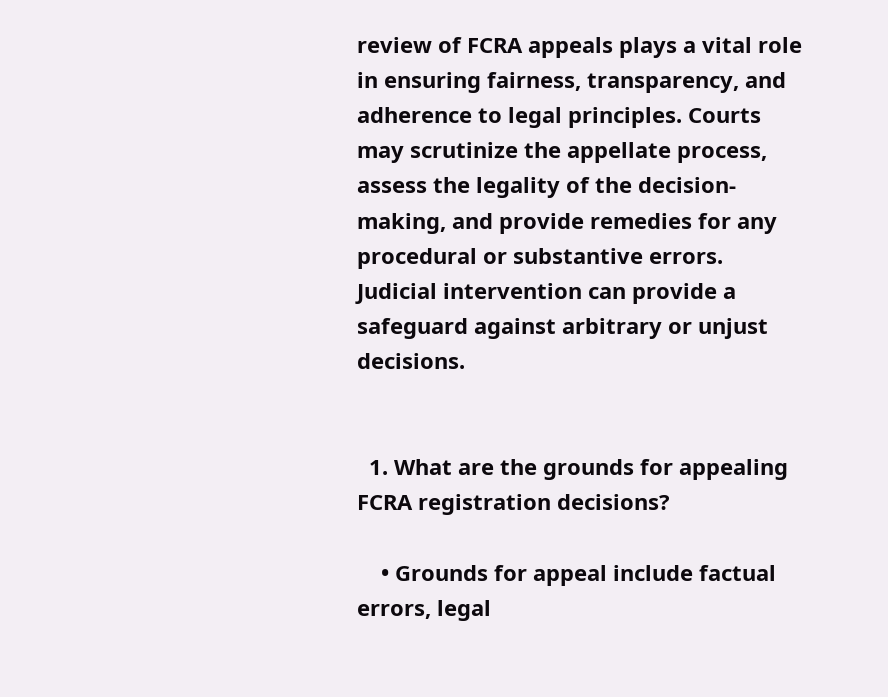review of FCRA appeals plays a vital role in ensuring fairness, transparency, and adherence to legal principles. Courts may scrutinize the appellate process, assess the legality of the decision-making, and provide remedies for any procedural or substantive errors. Judicial intervention can provide a safeguard against arbitrary or unjust decisions.


  1. What are the grounds for appealing FCRA registration decisions?

    • Grounds for appeal include factual errors, legal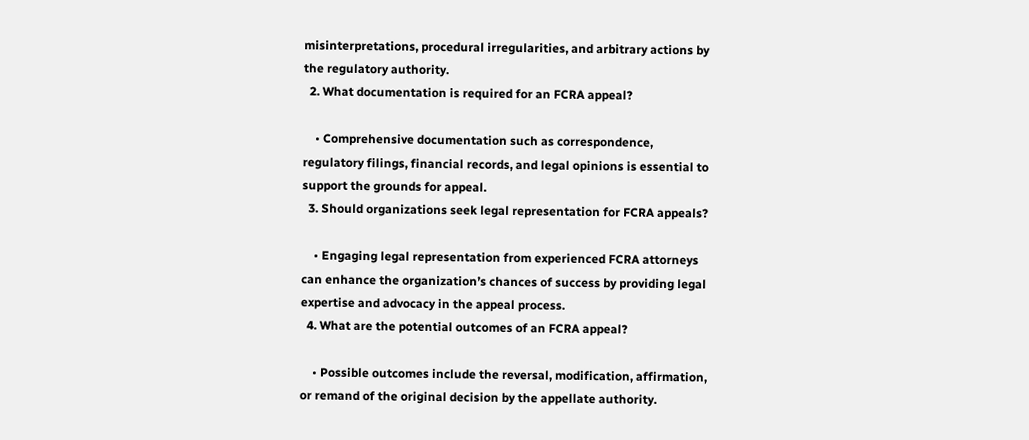misinterpretations, procedural irregularities, and arbitrary actions by the regulatory authority.
  2. What documentation is required for an FCRA appeal?

    • Comprehensive documentation such as correspondence, regulatory filings, financial records, and legal opinions is essential to support the grounds for appeal.
  3. Should organizations seek legal representation for FCRA appeals?

    • Engaging legal representation from experienced FCRA attorneys can enhance the organization’s chances of success by providing legal expertise and advocacy in the appeal process.
  4. What are the potential outcomes of an FCRA appeal?

    • Possible outcomes include the reversal, modification, affirmation, or remand of the original decision by the appellate authority.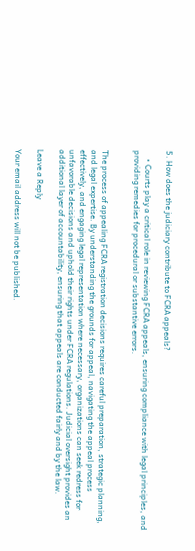5. How does the judiciary contribute to FCRA appeals?

    • Courts play a critical role in reviewing FCRA appeals, ensuring compliance with legal principles, and providing remedies for procedural or substantive errors.


The process of appealing FCRA registration decisions requires careful preparation, strategic planning, and legal expertise. By understanding the grounds for appeal, navigating the appeal process effectively, and engaging legal representation where necessary, organizations can seek redress for unfavorable decisions and uphold their rights under FCRA regulations. Judicial oversight provides an additional layer of accountability, ensuring that appeals are conducted fairly and by the law.

Leave a Reply

Your email address will not be published.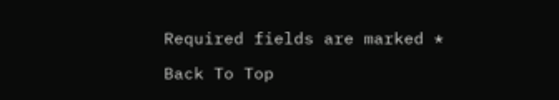Required fields are marked *

Back To Top